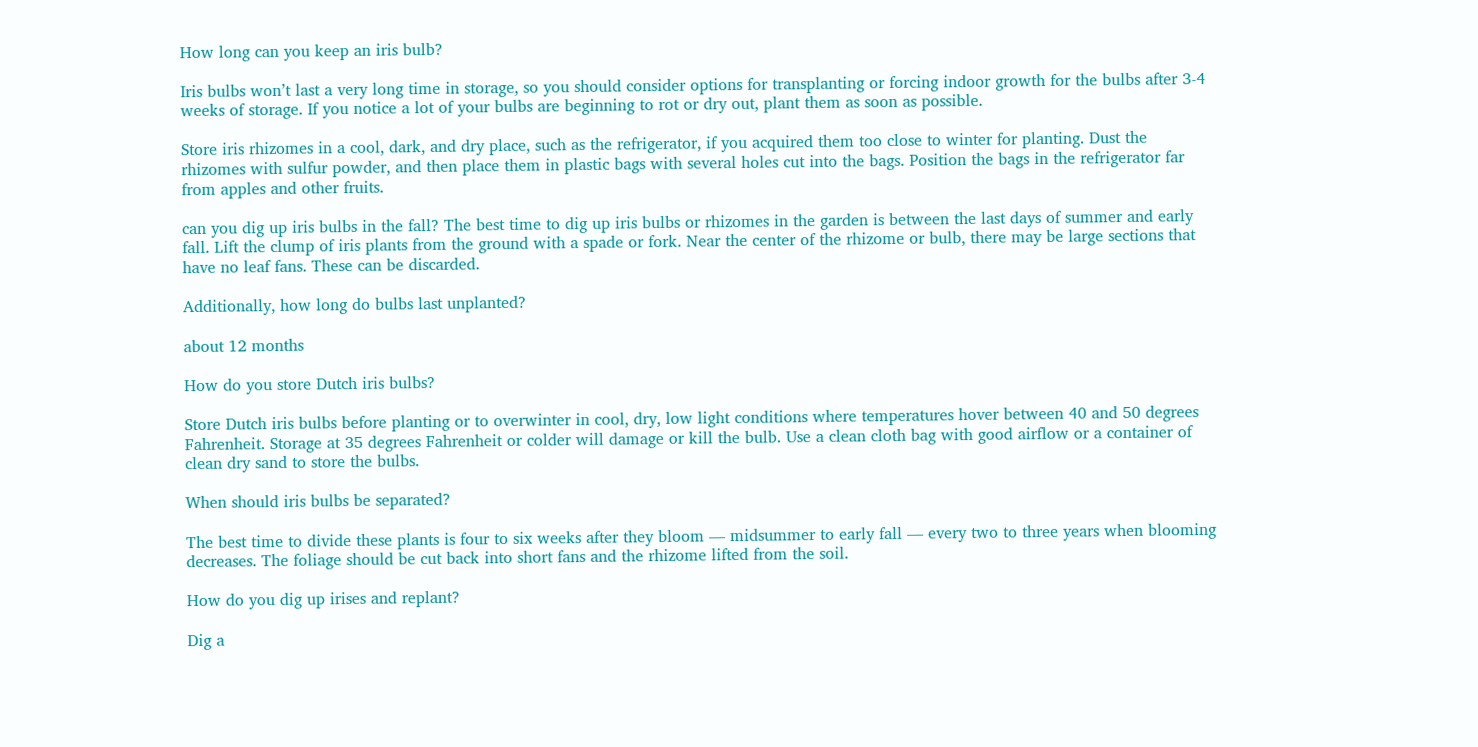How long can you keep an iris bulb?

Iris bulbs won’t last a very long time in storage, so you should consider options for transplanting or forcing indoor growth for the bulbs after 3-4 weeks of storage. If you notice a lot of your bulbs are beginning to rot or dry out, plant them as soon as possible.

Store iris rhizomes in a cool, dark, and dry place, such as the refrigerator, if you acquired them too close to winter for planting. Dust the rhizomes with sulfur powder, and then place them in plastic bags with several holes cut into the bags. Position the bags in the refrigerator far from apples and other fruits.

can you dig up iris bulbs in the fall? The best time to dig up iris bulbs or rhizomes in the garden is between the last days of summer and early fall. Lift the clump of iris plants from the ground with a spade or fork. Near the center of the rhizome or bulb, there may be large sections that have no leaf fans. These can be discarded.

Additionally, how long do bulbs last unplanted?

about 12 months

How do you store Dutch iris bulbs?

Store Dutch iris bulbs before planting or to overwinter in cool, dry, low light conditions where temperatures hover between 40 and 50 degrees Fahrenheit. Storage at 35 degrees Fahrenheit or colder will damage or kill the bulb. Use a clean cloth bag with good airflow or a container of clean dry sand to store the bulbs.

When should iris bulbs be separated?

The best time to divide these plants is four to six weeks after they bloom — midsummer to early fall — every two to three years when blooming decreases. The foliage should be cut back into short fans and the rhizome lifted from the soil.

How do you dig up irises and replant?

Dig a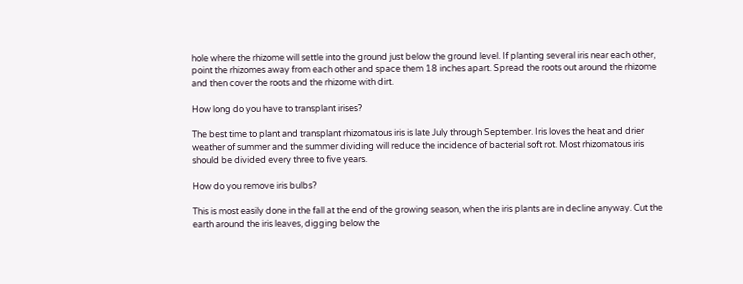hole where the rhizome will settle into the ground just below the ground level. If planting several iris near each other, point the rhizomes away from each other and space them 18 inches apart. Spread the roots out around the rhizome and then cover the roots and the rhizome with dirt.

How long do you have to transplant irises?

The best time to plant and transplant rhizomatous iris is late July through September. Iris loves the heat and drier weather of summer and the summer dividing will reduce the incidence of bacterial soft rot. Most rhizomatous iris should be divided every three to five years.

How do you remove iris bulbs?

This is most easily done in the fall at the end of the growing season, when the iris plants are in decline anyway. Cut the earth around the iris leaves, digging below the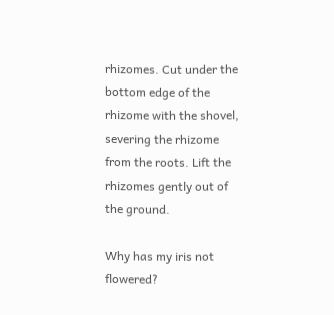rhizomes. Cut under the bottom edge of the rhizome with the shovel, severing the rhizome from the roots. Lift the rhizomes gently out of the ground.

Why has my iris not flowered?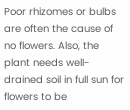Poor rhizomes or bulbs are often the cause of no flowers. Also, the plant needs well-drained soil in full sun for flowers to be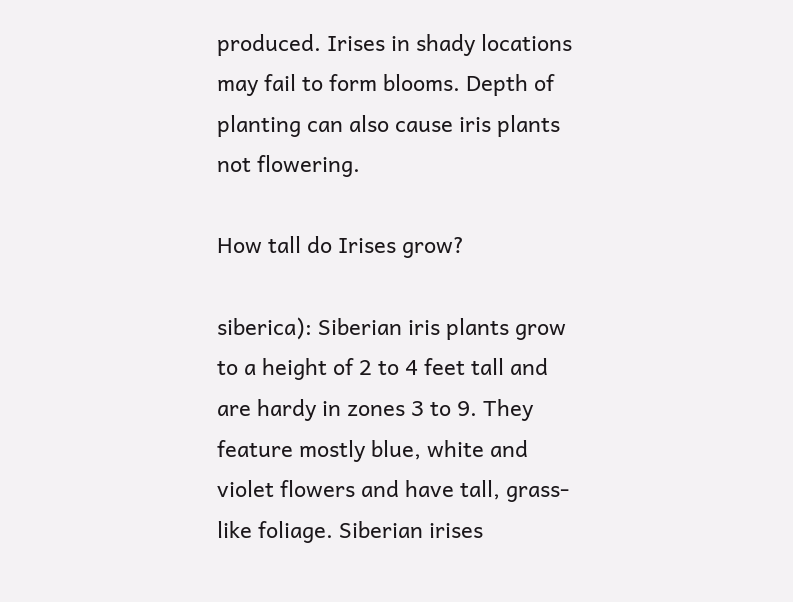produced. Irises in shady locations may fail to form blooms. Depth of planting can also cause iris plants not flowering.

How tall do Irises grow?

siberica): Siberian iris plants grow to a height of 2 to 4 feet tall and are hardy in zones 3 to 9. They feature mostly blue, white and violet flowers and have tall, grass-like foliage. Siberian irises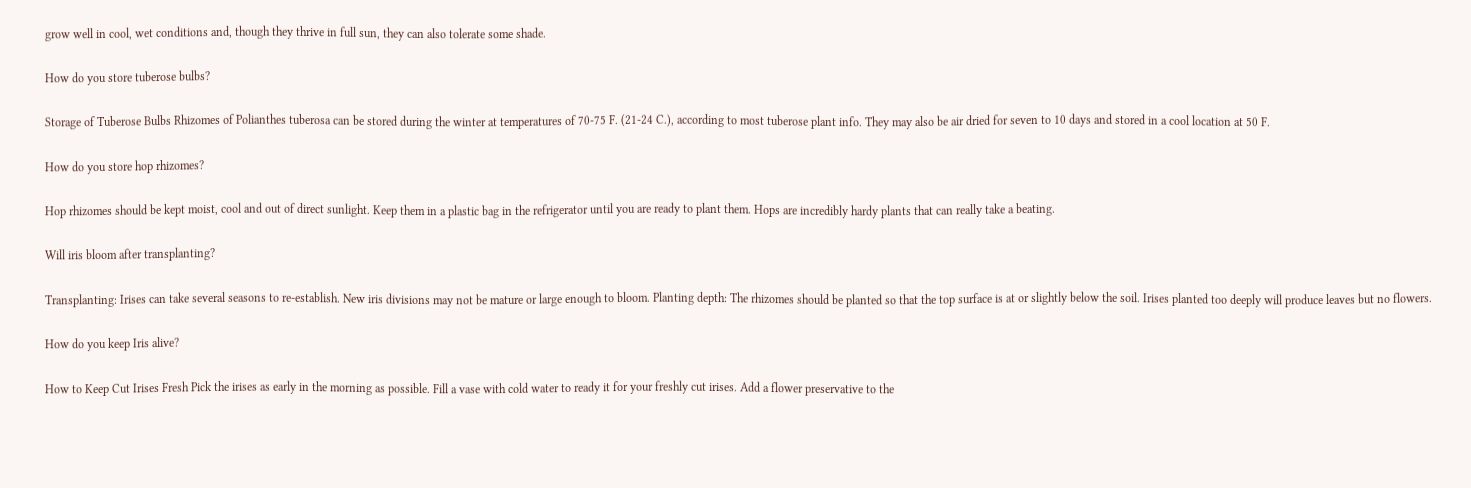grow well in cool, wet conditions and, though they thrive in full sun, they can also tolerate some shade.

How do you store tuberose bulbs?

Storage of Tuberose Bulbs Rhizomes of Polianthes tuberosa can be stored during the winter at temperatures of 70-75 F. (21-24 C.), according to most tuberose plant info. They may also be air dried for seven to 10 days and stored in a cool location at 50 F.

How do you store hop rhizomes?

Hop rhizomes should be kept moist, cool and out of direct sunlight. Keep them in a plastic bag in the refrigerator until you are ready to plant them. Hops are incredibly hardy plants that can really take a beating.

Will iris bloom after transplanting?

Transplanting: Irises can take several seasons to re-establish. New iris divisions may not be mature or large enough to bloom. Planting depth: The rhizomes should be planted so that the top surface is at or slightly below the soil. Irises planted too deeply will produce leaves but no flowers.

How do you keep Iris alive?

How to Keep Cut Irises Fresh Pick the irises as early in the morning as possible. Fill a vase with cold water to ready it for your freshly cut irises. Add a flower preservative to the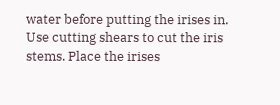water before putting the irises in. Use cutting shears to cut the iris stems. Place the irises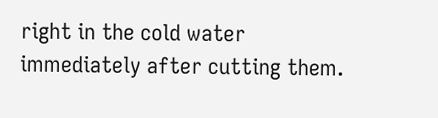right in the cold water immediately after cutting them.